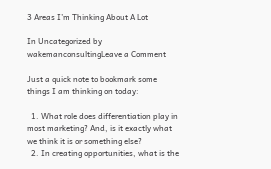3 Areas I’m Thinking About A Lot

In Uncategorized by wakemanconsultingLeave a Comment

Just a quick note to bookmark some things I am thinking on today:

  1. What role does differentiation play in most marketing? And, is it exactly what we think it is or something else?
  2. In creating opportunities, what is the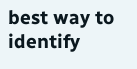best way to identify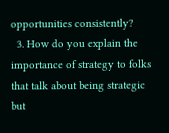opportunities consistently?
  3. How do you explain the importance of strategy to folks that talk about being strategic but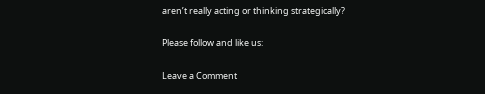aren’t really acting or thinking strategically?

Please follow and like us:

Leave a Comment